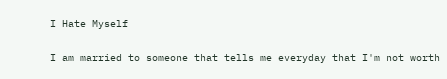I Hate Myself

I am married to someone that tells me everyday that I'm not worth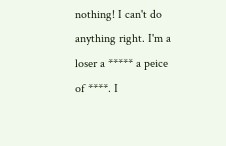nothing! I can't do anything right. I'm a loser a ***** a peice of ****. I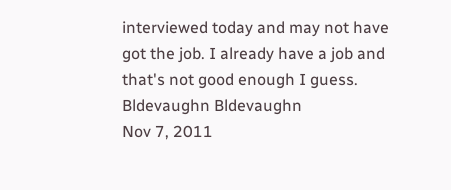interviewed today and may not have got the job. I already have a job and that's not good enough I guess.
Bldevaughn Bldevaughn
Nov 7, 2011